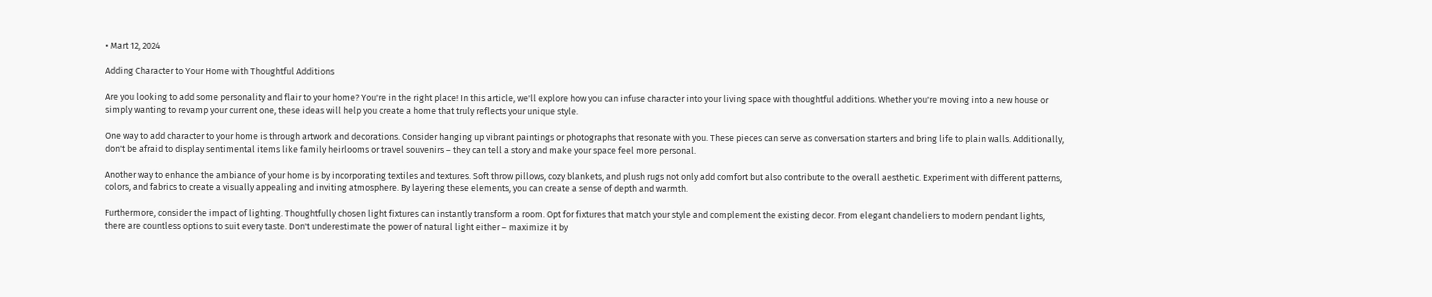• Mart 12, 2024

Adding Character to Your Home with Thoughtful Additions

Are you looking to add some personality and flair to your home? You're in the right place! In this article, we'll explore how you can infuse character into your living space with thoughtful additions. Whether you're moving into a new house or simply wanting to revamp your current one, these ideas will help you create a home that truly reflects your unique style.

One way to add character to your home is through artwork and decorations. Consider hanging up vibrant paintings or photographs that resonate with you. These pieces can serve as conversation starters and bring life to plain walls. Additionally, don't be afraid to display sentimental items like family heirlooms or travel souvenirs – they can tell a story and make your space feel more personal.

Another way to enhance the ambiance of your home is by incorporating textiles and textures. Soft throw pillows, cozy blankets, and plush rugs not only add comfort but also contribute to the overall aesthetic. Experiment with different patterns, colors, and fabrics to create a visually appealing and inviting atmosphere. By layering these elements, you can create a sense of depth and warmth.

Furthermore, consider the impact of lighting. Thoughtfully chosen light fixtures can instantly transform a room. Opt for fixtures that match your style and complement the existing decor. From elegant chandeliers to modern pendant lights, there are countless options to suit every taste. Don't underestimate the power of natural light either – maximize it by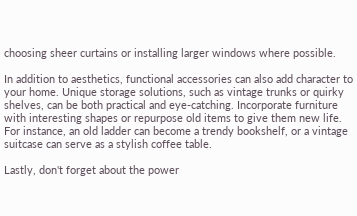choosing sheer curtains or installing larger windows where possible.

In addition to aesthetics, functional accessories can also add character to your home. Unique storage solutions, such as vintage trunks or quirky shelves, can be both practical and eye-catching. Incorporate furniture with interesting shapes or repurpose old items to give them new life. For instance, an old ladder can become a trendy bookshelf, or a vintage suitcase can serve as a stylish coffee table.

Lastly, don't forget about the power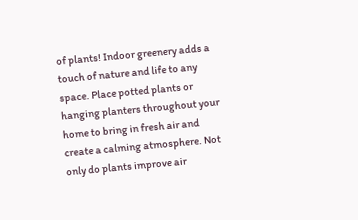of plants! Indoor greenery adds a touch of nature and life to any space. Place potted plants or hanging planters throughout your home to bring in fresh air and create a calming atmosphere. Not only do plants improve air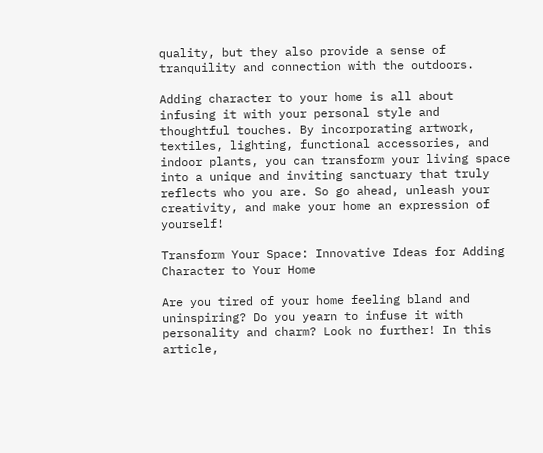quality, but they also provide a sense of tranquility and connection with the outdoors.

Adding character to your home is all about infusing it with your personal style and thoughtful touches. By incorporating artwork, textiles, lighting, functional accessories, and indoor plants, you can transform your living space into a unique and inviting sanctuary that truly reflects who you are. So go ahead, unleash your creativity, and make your home an expression of yourself!

Transform Your Space: Innovative Ideas for Adding Character to Your Home

Are you tired of your home feeling bland and uninspiring? Do you yearn to infuse it with personality and charm? Look no further! In this article,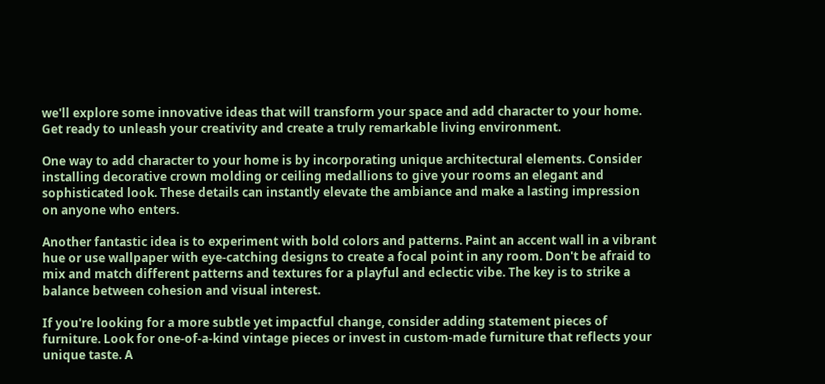we'll explore some innovative ideas that will transform your space and add character to your home. Get ready to unleash your creativity and create a truly remarkable living environment.

One way to add character to your home is by incorporating unique architectural elements. Consider installing decorative crown molding or ceiling medallions to give your rooms an elegant and sophisticated look. These details can instantly elevate the ambiance and make a lasting impression on anyone who enters.

Another fantastic idea is to experiment with bold colors and patterns. Paint an accent wall in a vibrant hue or use wallpaper with eye-catching designs to create a focal point in any room. Don't be afraid to mix and match different patterns and textures for a playful and eclectic vibe. The key is to strike a balance between cohesion and visual interest.

If you're looking for a more subtle yet impactful change, consider adding statement pieces of furniture. Look for one-of-a-kind vintage pieces or invest in custom-made furniture that reflects your unique taste. A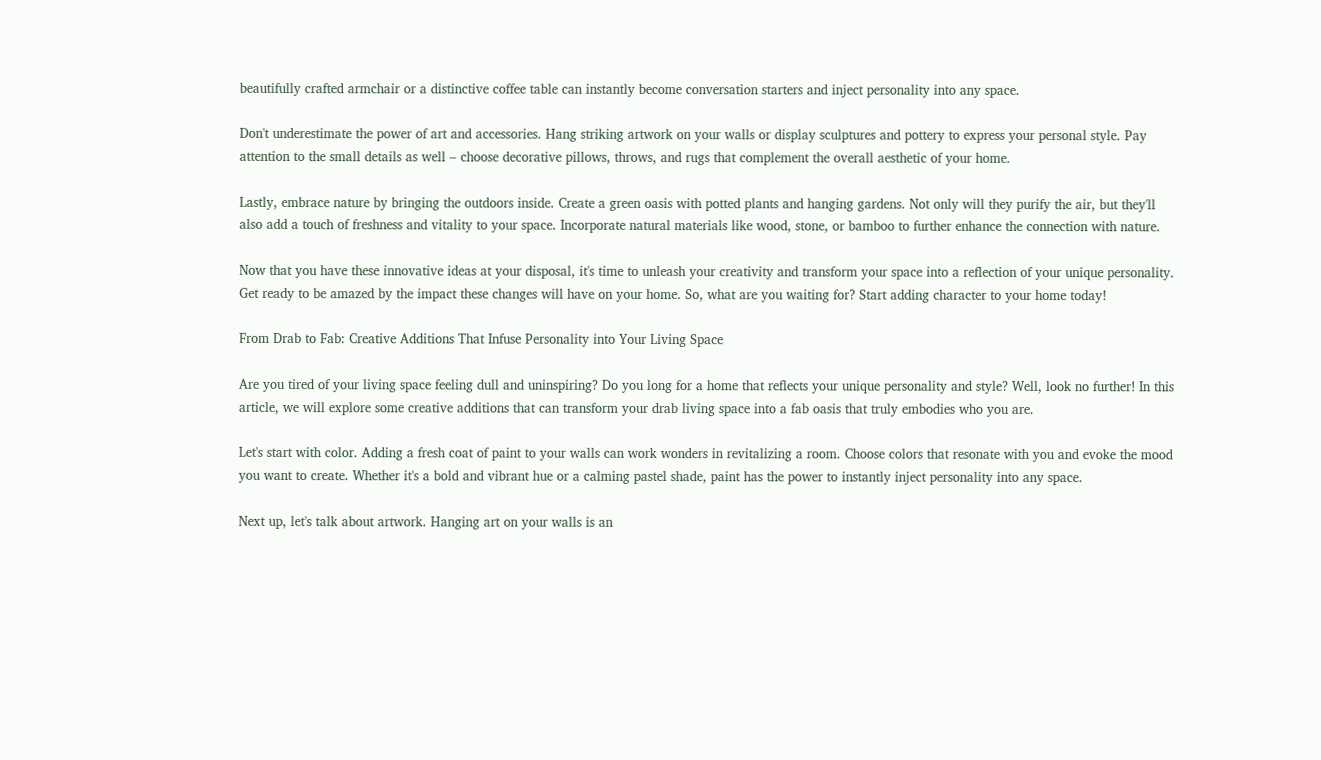beautifully crafted armchair or a distinctive coffee table can instantly become conversation starters and inject personality into any space.

Don't underestimate the power of art and accessories. Hang striking artwork on your walls or display sculptures and pottery to express your personal style. Pay attention to the small details as well – choose decorative pillows, throws, and rugs that complement the overall aesthetic of your home.

Lastly, embrace nature by bringing the outdoors inside. Create a green oasis with potted plants and hanging gardens. Not only will they purify the air, but they'll also add a touch of freshness and vitality to your space. Incorporate natural materials like wood, stone, or bamboo to further enhance the connection with nature.

Now that you have these innovative ideas at your disposal, it's time to unleash your creativity and transform your space into a reflection of your unique personality. Get ready to be amazed by the impact these changes will have on your home. So, what are you waiting for? Start adding character to your home today!

From Drab to Fab: Creative Additions That Infuse Personality into Your Living Space

Are you tired of your living space feeling dull and uninspiring? Do you long for a home that reflects your unique personality and style? Well, look no further! In this article, we will explore some creative additions that can transform your drab living space into a fab oasis that truly embodies who you are.

Let's start with color. Adding a fresh coat of paint to your walls can work wonders in revitalizing a room. Choose colors that resonate with you and evoke the mood you want to create. Whether it's a bold and vibrant hue or a calming pastel shade, paint has the power to instantly inject personality into any space.

Next up, let's talk about artwork. Hanging art on your walls is an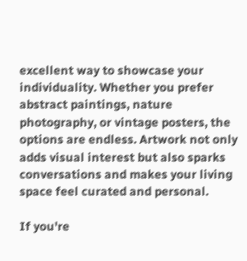excellent way to showcase your individuality. Whether you prefer abstract paintings, nature photography, or vintage posters, the options are endless. Artwork not only adds visual interest but also sparks conversations and makes your living space feel curated and personal.

If you're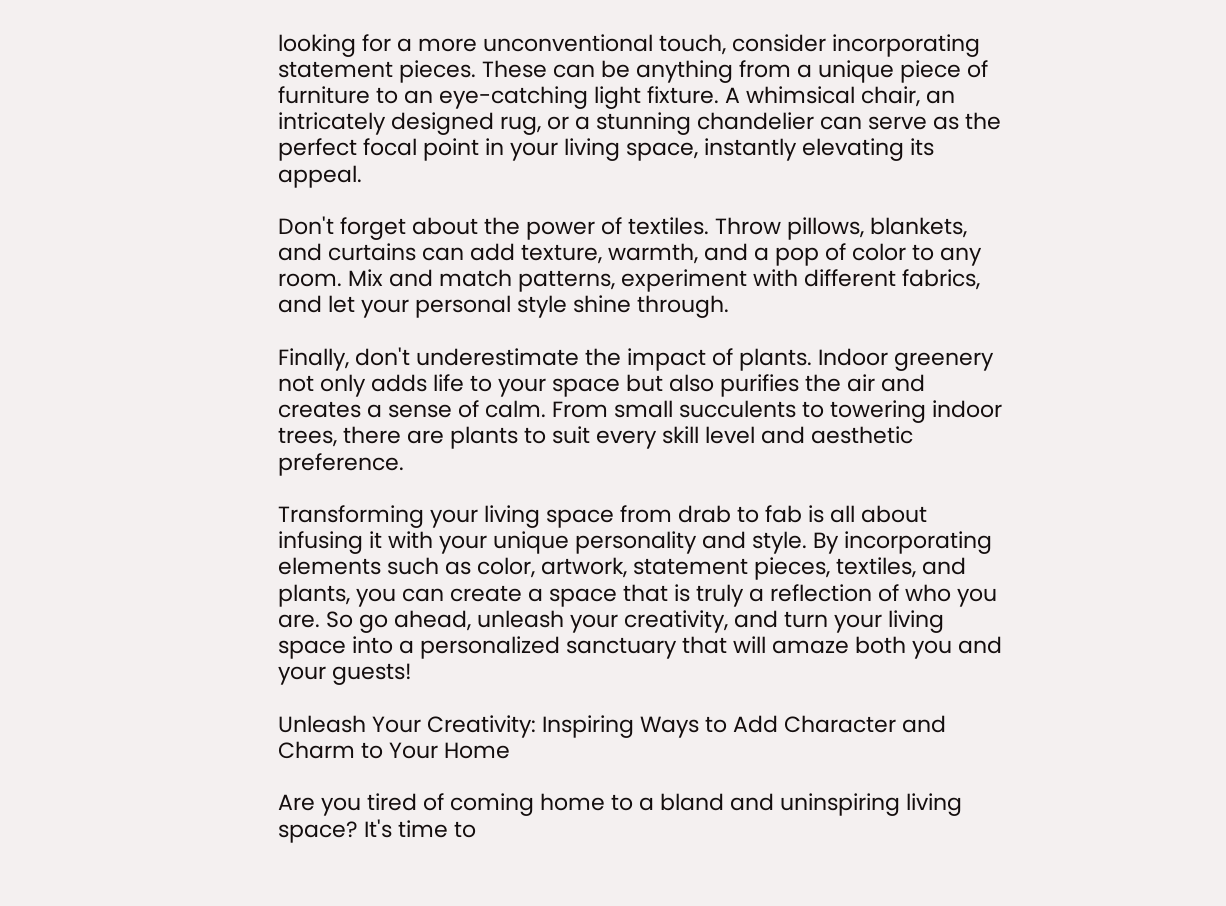looking for a more unconventional touch, consider incorporating statement pieces. These can be anything from a unique piece of furniture to an eye-catching light fixture. A whimsical chair, an intricately designed rug, or a stunning chandelier can serve as the perfect focal point in your living space, instantly elevating its appeal.

Don't forget about the power of textiles. Throw pillows, blankets, and curtains can add texture, warmth, and a pop of color to any room. Mix and match patterns, experiment with different fabrics, and let your personal style shine through.

Finally, don't underestimate the impact of plants. Indoor greenery not only adds life to your space but also purifies the air and creates a sense of calm. From small succulents to towering indoor trees, there are plants to suit every skill level and aesthetic preference.

Transforming your living space from drab to fab is all about infusing it with your unique personality and style. By incorporating elements such as color, artwork, statement pieces, textiles, and plants, you can create a space that is truly a reflection of who you are. So go ahead, unleash your creativity, and turn your living space into a personalized sanctuary that will amaze both you and your guests!

Unleash Your Creativity: Inspiring Ways to Add Character and Charm to Your Home

Are you tired of coming home to a bland and uninspiring living space? It's time to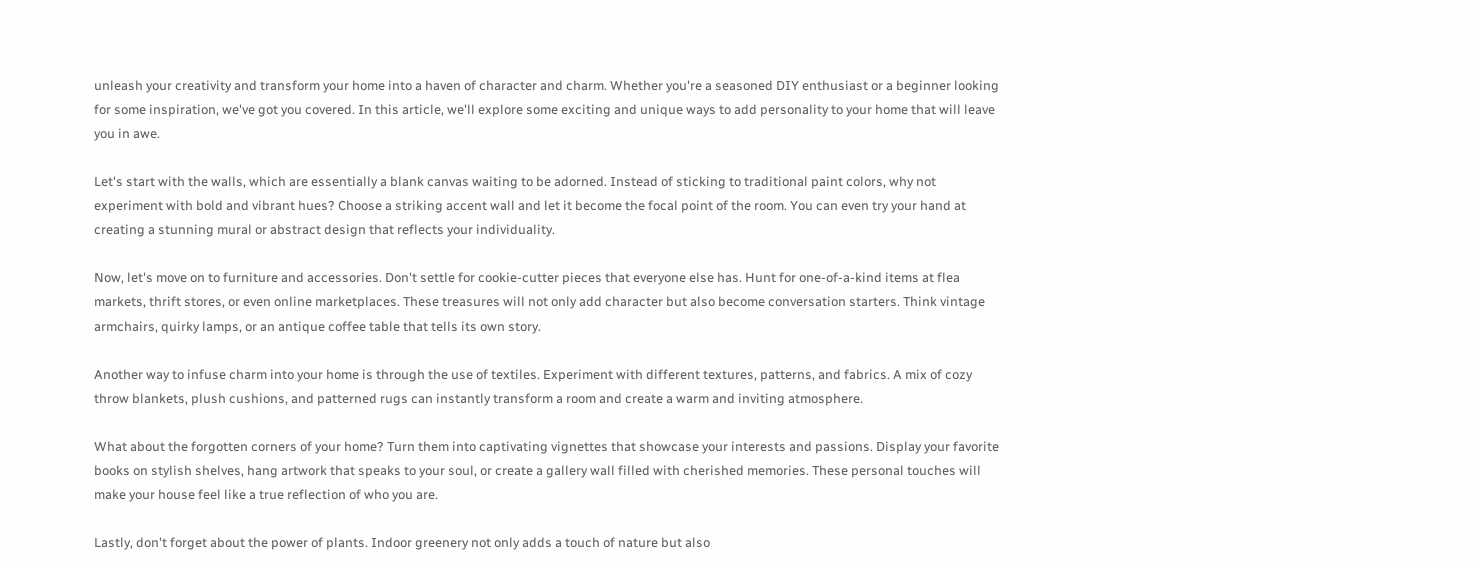unleash your creativity and transform your home into a haven of character and charm. Whether you're a seasoned DIY enthusiast or a beginner looking for some inspiration, we've got you covered. In this article, we'll explore some exciting and unique ways to add personality to your home that will leave you in awe.

Let's start with the walls, which are essentially a blank canvas waiting to be adorned. Instead of sticking to traditional paint colors, why not experiment with bold and vibrant hues? Choose a striking accent wall and let it become the focal point of the room. You can even try your hand at creating a stunning mural or abstract design that reflects your individuality.

Now, let's move on to furniture and accessories. Don't settle for cookie-cutter pieces that everyone else has. Hunt for one-of-a-kind items at flea markets, thrift stores, or even online marketplaces. These treasures will not only add character but also become conversation starters. Think vintage armchairs, quirky lamps, or an antique coffee table that tells its own story.

Another way to infuse charm into your home is through the use of textiles. Experiment with different textures, patterns, and fabrics. A mix of cozy throw blankets, plush cushions, and patterned rugs can instantly transform a room and create a warm and inviting atmosphere.

What about the forgotten corners of your home? Turn them into captivating vignettes that showcase your interests and passions. Display your favorite books on stylish shelves, hang artwork that speaks to your soul, or create a gallery wall filled with cherished memories. These personal touches will make your house feel like a true reflection of who you are.

Lastly, don't forget about the power of plants. Indoor greenery not only adds a touch of nature but also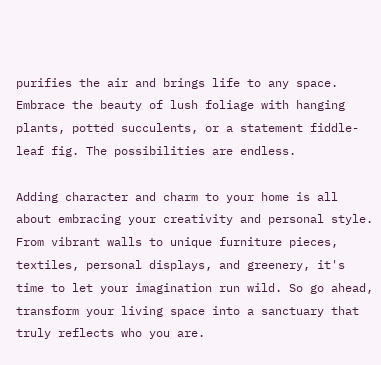purifies the air and brings life to any space. Embrace the beauty of lush foliage with hanging plants, potted succulents, or a statement fiddle-leaf fig. The possibilities are endless.

Adding character and charm to your home is all about embracing your creativity and personal style. From vibrant walls to unique furniture pieces, textiles, personal displays, and greenery, it's time to let your imagination run wild. So go ahead, transform your living space into a sanctuary that truly reflects who you are.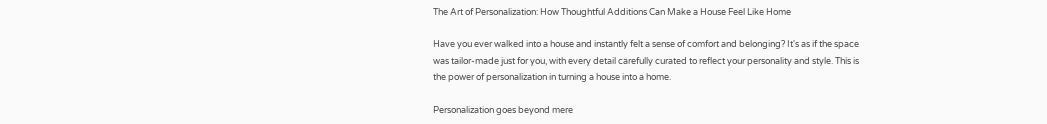The Art of Personalization: How Thoughtful Additions Can Make a House Feel Like Home

Have you ever walked into a house and instantly felt a sense of comfort and belonging? It's as if the space was tailor-made just for you, with every detail carefully curated to reflect your personality and style. This is the power of personalization in turning a house into a home.

Personalization goes beyond mere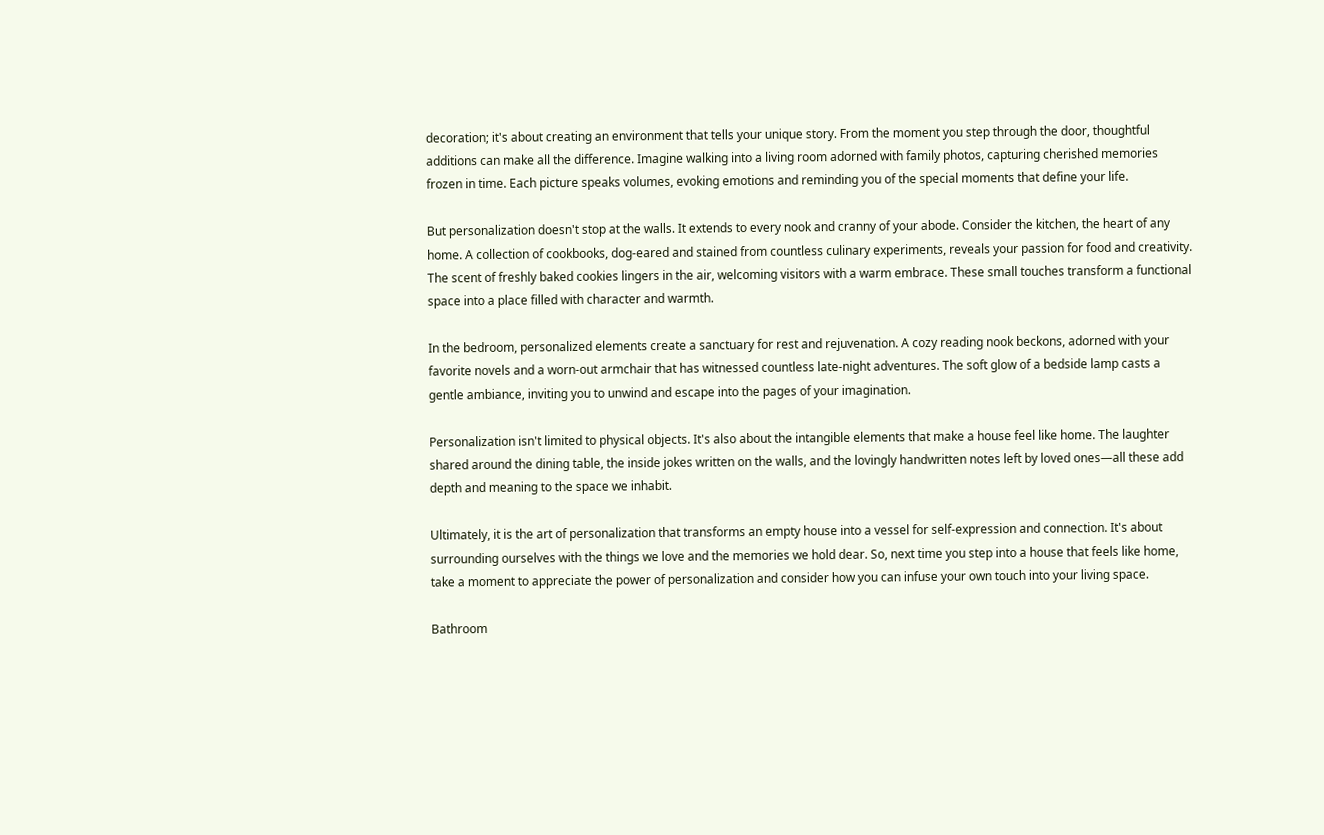decoration; it's about creating an environment that tells your unique story. From the moment you step through the door, thoughtful additions can make all the difference. Imagine walking into a living room adorned with family photos, capturing cherished memories frozen in time. Each picture speaks volumes, evoking emotions and reminding you of the special moments that define your life.

But personalization doesn't stop at the walls. It extends to every nook and cranny of your abode. Consider the kitchen, the heart of any home. A collection of cookbooks, dog-eared and stained from countless culinary experiments, reveals your passion for food and creativity. The scent of freshly baked cookies lingers in the air, welcoming visitors with a warm embrace. These small touches transform a functional space into a place filled with character and warmth.

In the bedroom, personalized elements create a sanctuary for rest and rejuvenation. A cozy reading nook beckons, adorned with your favorite novels and a worn-out armchair that has witnessed countless late-night adventures. The soft glow of a bedside lamp casts a gentle ambiance, inviting you to unwind and escape into the pages of your imagination.

Personalization isn't limited to physical objects. It's also about the intangible elements that make a house feel like home. The laughter shared around the dining table, the inside jokes written on the walls, and the lovingly handwritten notes left by loved ones—all these add depth and meaning to the space we inhabit.

Ultimately, it is the art of personalization that transforms an empty house into a vessel for self-expression and connection. It's about surrounding ourselves with the things we love and the memories we hold dear. So, next time you step into a house that feels like home, take a moment to appreciate the power of personalization and consider how you can infuse your own touch into your living space.

Bathroom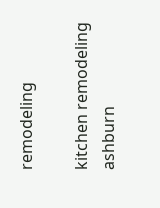remodeling

kitchen remodeling ashburn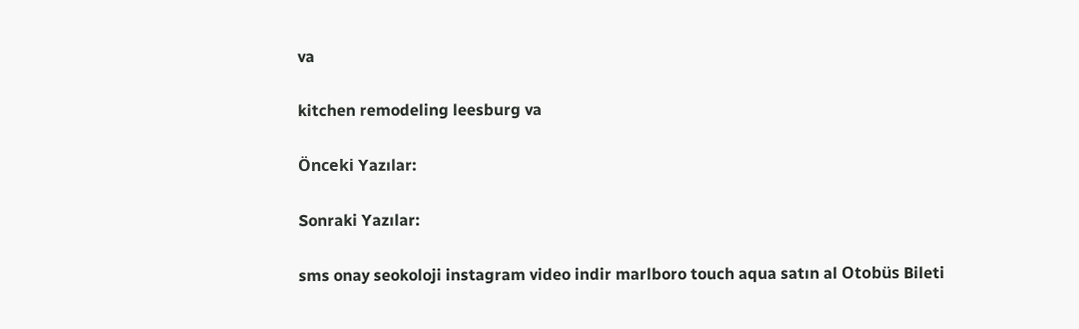va

kitchen remodeling leesburg va

Önceki Yazılar:

Sonraki Yazılar:

sms onay seokoloji instagram video indir marlboro touch aqua satın al Otobüs Bileti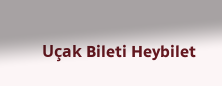Uçak Bileti Heybilet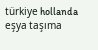türkiye hollanda eşya taşıma